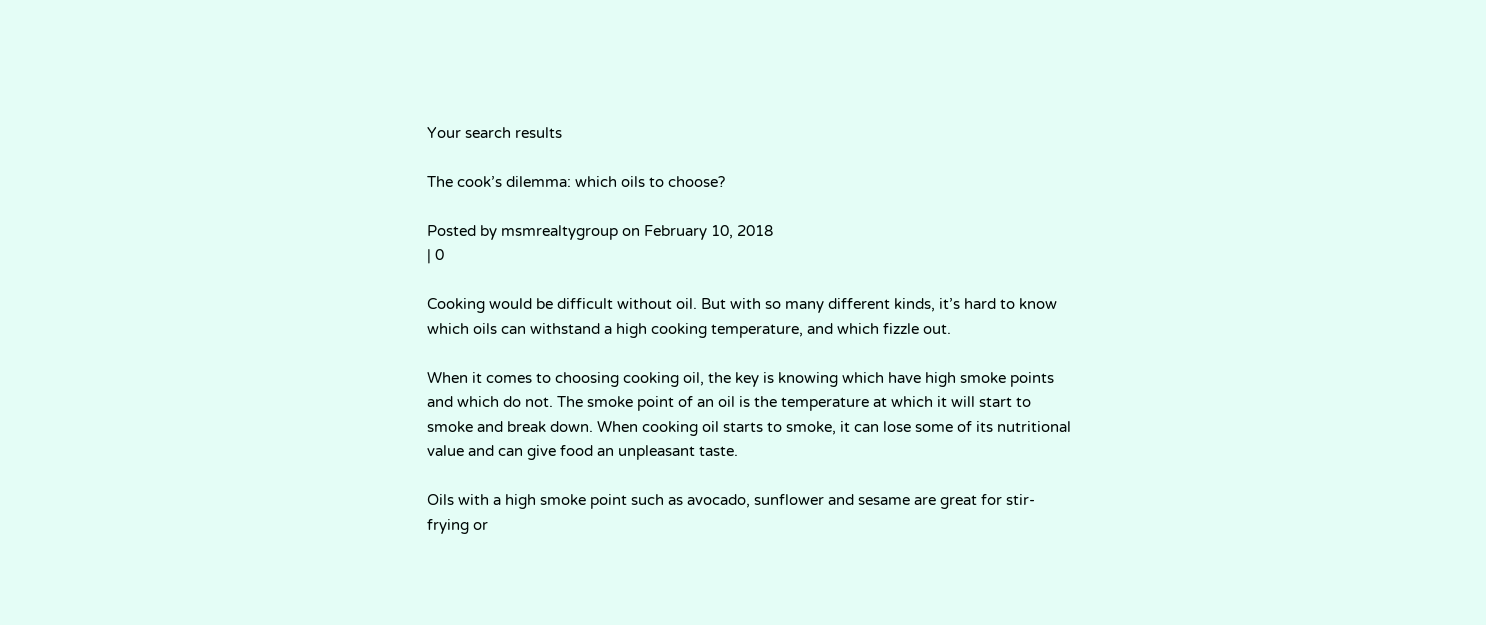Your search results

The cook’s dilemma: which oils to choose?

Posted by msmrealtygroup on February 10, 2018
| 0

Cooking would be difficult without oil. But with so many different kinds, it’s hard to know which oils can withstand a high cooking temperature, and which fizzle out.

When it comes to choosing cooking oil, the key is knowing which have high smoke points and which do not. The smoke point of an oil is the temperature at which it will start to smoke and break down. When cooking oil starts to smoke, it can lose some of its nutritional value and can give food an unpleasant taste.

Oils with a high smoke point such as avocado, sunflower and sesame are great for stir-frying or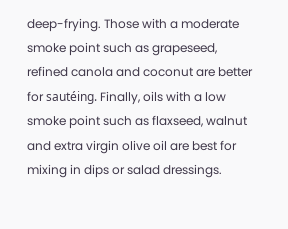deep-frying. Those with a moderate smoke point such as grapeseed, refined canola and coconut are better for sautéing. Finally, oils with a low smoke point such as flaxseed, walnut and extra virgin olive oil are best for mixing in dips or salad dressings.